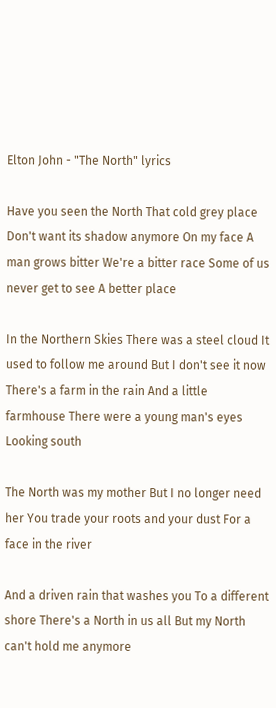Elton John - "The North" lyrics

Have you seen the North That cold grey place Don't want its shadow anymore On my face A man grows bitter We're a bitter race Some of us never get to see A better place

In the Northern Skies There was a steel cloud It used to follow me around But I don't see it now There's a farm in the rain And a little farmhouse There were a young man's eyes Looking south

The North was my mother But I no longer need her You trade your roots and your dust For a face in the river

And a driven rain that washes you To a different shore There's a North in us all But my North can't hold me anymore